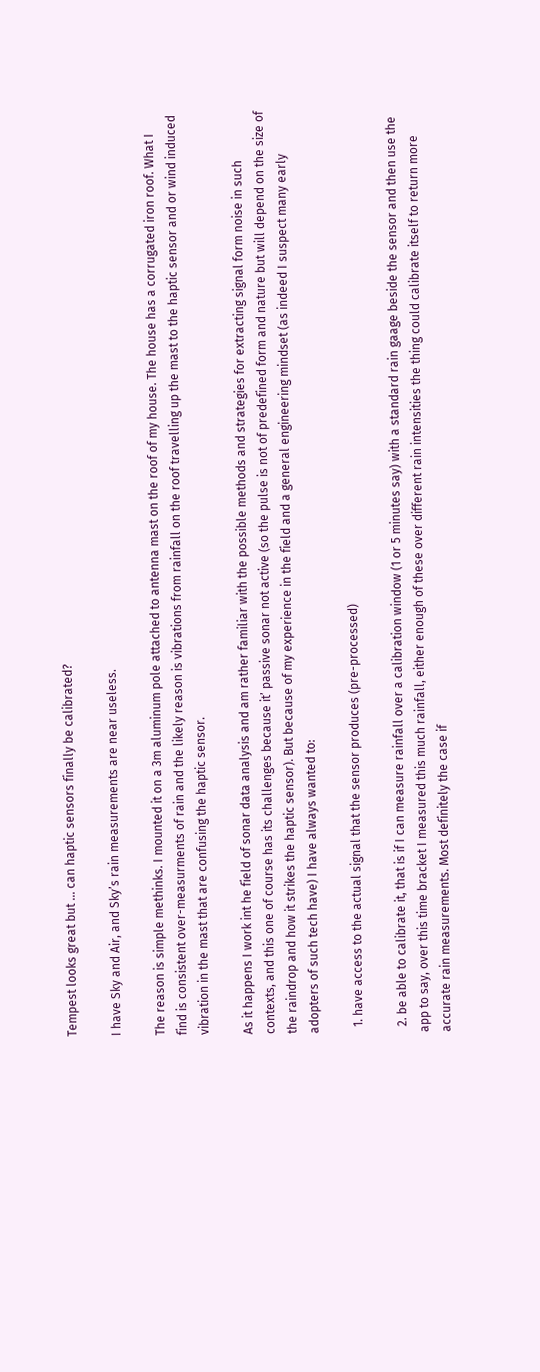Tempest looks great but ... can haptic sensors finally be calibrated?

I have Sky and Air, and Sky’s rain measurements are near useless.

The reason is simple methinks. I mounted it on a 3m aluminum pole attached to antenna mast on the roof of my house. The house has a corrugated iron roof. What I find is consistent over-measurments of rain and the likely reason is vibrations from rainfall on the roof travelling up the mast to the haptic sensor and or wind induced vibration in the mast that are confusing the haptic sensor.

As it happens I work int he field of sonar data analysis and am rather familiar with the possible methods and strategies for extracting signal form noise in such contexts, and this one of course has its challenges because it’ passive sonar not active (so the pulse is not of predefined form and nature but will depend on the size of the raindrop and how it strikes the haptic sensor). But because of my experience in the field and a general engineering mindset (as indeed I suspect many early adopters of such tech have) I have always wanted to:

  1. have access to the actual signal that the sensor produces (pre-processed)

  2. be able to calibrate it, that is if I can measure rainfall over a calibration window (1 or 5 minutes say) with a standard rain gaage beside the sensor and then use the app to say, over this time bracket I measured this much rainfall, either enough of these over different rain intensities the thing could calibrate itself to return more accurate rain measurements. Most definitely the case if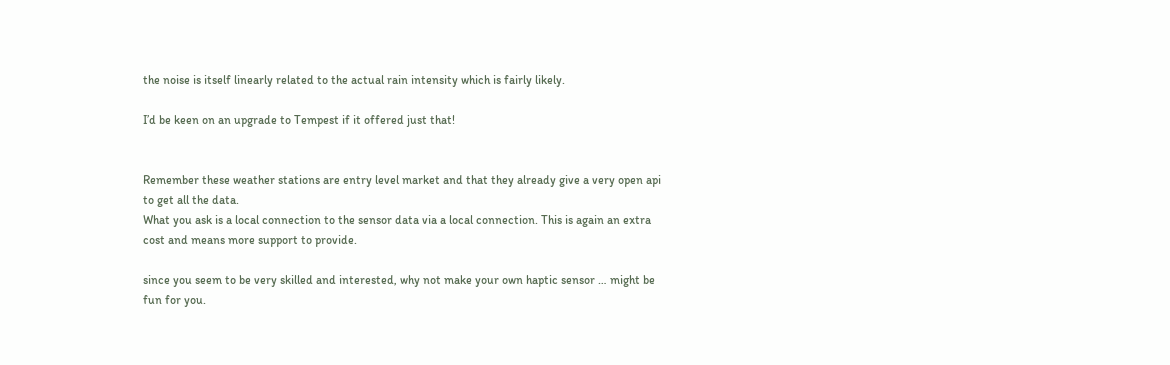the noise is itself linearly related to the actual rain intensity which is fairly likely.

I’d be keen on an upgrade to Tempest if it offered just that!


Remember these weather stations are entry level market and that they already give a very open api to get all the data.
What you ask is a local connection to the sensor data via a local connection. This is again an extra cost and means more support to provide.

since you seem to be very skilled and interested, why not make your own haptic sensor … might be fun for you.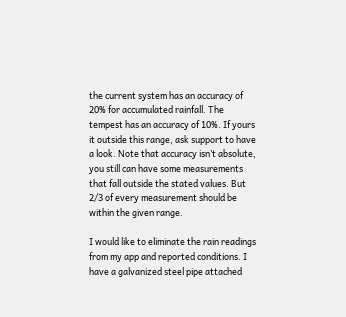the current system has an accuracy of 20% for accumulated rainfall. The tempest has an accuracy of 10%. If yours it outside this range, ask support to have a look. Note that accuracy isn’t absolute, you still can have some measurements that fall outside the stated values. But 2/3 of every measurement should be within the given range.

I would like to eliminate the rain readings from my app and reported conditions. I have a galvanized steel pipe attached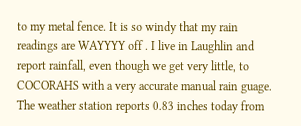to my metal fence. It is so windy that my rain readings are WAYYYY off . I live in Laughlin and report rainfall, even though we get very little, to COCORAHS with a very accurate manual rain guage. The weather station reports 0.83 inches today from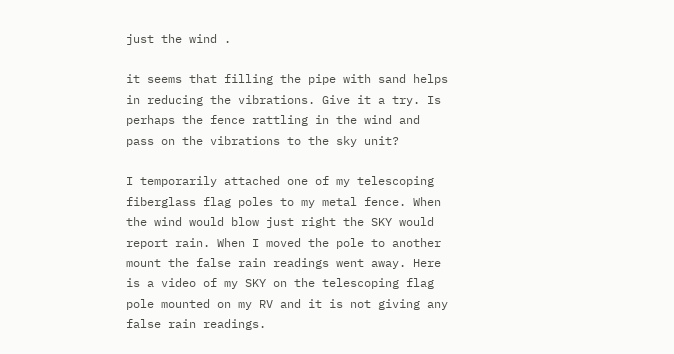just the wind .

it seems that filling the pipe with sand helps in reducing the vibrations. Give it a try. Is perhaps the fence rattling in the wind and pass on the vibrations to the sky unit?

I temporarily attached one of my telescoping fiberglass flag poles to my metal fence. When the wind would blow just right the SKY would report rain. When I moved the pole to another mount the false rain readings went away. Here is a video of my SKY on the telescoping flag pole mounted on my RV and it is not giving any false rain readings.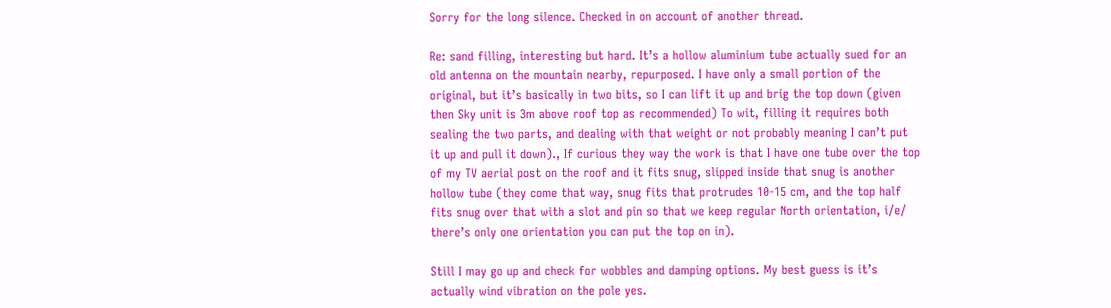Sorry for the long silence. Checked in on account of another thread.

Re: sand filling, interesting but hard. It’s a hollow aluminium tube actually sued for an old antenna on the mountain nearby, repurposed. I have only a small portion of the original, but it’s basically in two bits, so I can lift it up and brig the top down (given then Sky unit is 3m above roof top as recommended) To wit, filling it requires both sealing the two parts, and dealing with that weight or not probably meaning I can’t put it up and pull it down)., If curious they way the work is that I have one tube over the top of my TV aerial post on the roof and it fits snug, slipped inside that snug is another hollow tube (they come that way, snug fits that protrudes 10-15 cm, and the top half fits snug over that with a slot and pin so that we keep regular North orientation, i/e/ there’s only one orientation you can put the top on in).

Still I may go up and check for wobbles and damping options. My best guess is it’s actually wind vibration on the pole yes.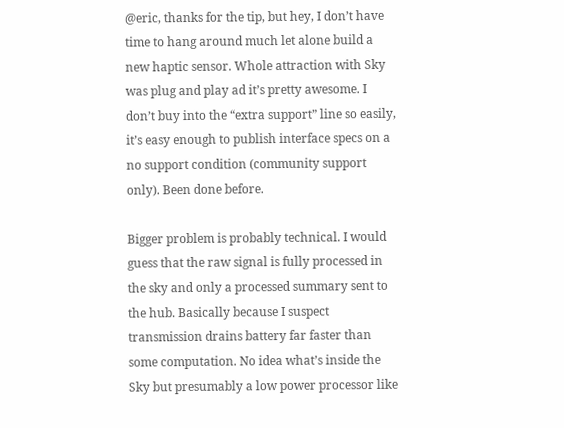@eric, thanks for the tip, but hey, I don’t have time to hang around much let alone build a new haptic sensor. Whole attraction with Sky was plug and play ad it’s pretty awesome. I don’t buy into the “extra support” line so easily, it’s easy enough to publish interface specs on a no support condition (community support only). Been done before.

Bigger problem is probably technical. I would guess that the raw signal is fully processed in the sky and only a processed summary sent to the hub. Basically because I suspect transmission drains battery far faster than some computation. No idea what’s inside the Sky but presumably a low power processor like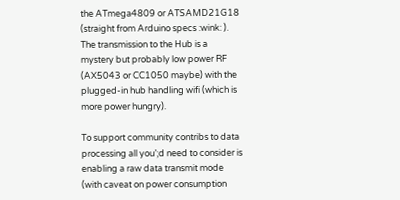the ATmega4809 or ATSAMD21G18 (straight from Arduino specs :wink: ). The transmission to the Hub is a mystery but probably low power RF (AX5043 or CC1050 maybe) with the plugged-in hub handling wifi (which is more power hungry).

To support community contribs to data processing all you’;d need to consider is enabling a raw data transmit mode (with caveat on power consumption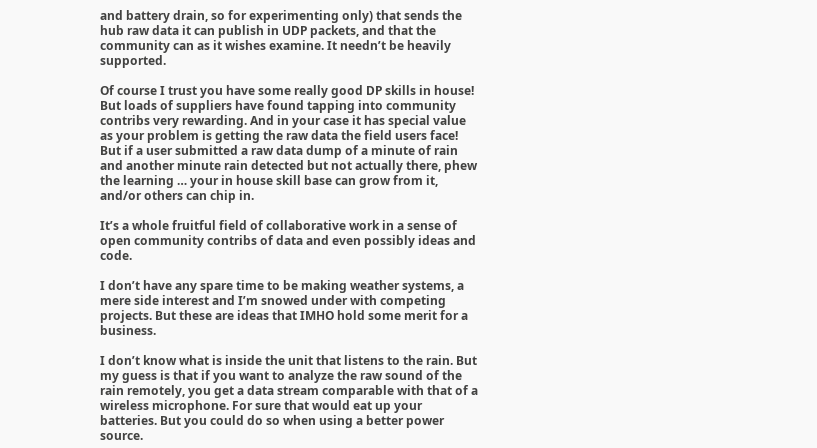and battery drain, so for experimenting only) that sends the hub raw data it can publish in UDP packets, and that the community can as it wishes examine. It needn’t be heavily supported.

Of course I trust you have some really good DP skills in house! But loads of suppliers have found tapping into community contribs very rewarding. And in your case it has special value as your problem is getting the raw data the field users face! But if a user submitted a raw data dump of a minute of rain and another minute rain detected but not actually there, phew the learning … your in house skill base can grow from it, and/or others can chip in.

It’s a whole fruitful field of collaborative work in a sense of open community contribs of data and even possibly ideas and code.

I don’t have any spare time to be making weather systems, a mere side interest and I’m snowed under with competing projects. But these are ideas that IMHO hold some merit for a business.

I don’t know what is inside the unit that listens to the rain. But my guess is that if you want to analyze the raw sound of the rain remotely, you get a data stream comparable with that of a wireless microphone. For sure that would eat up your batteries. But you could do so when using a better power source.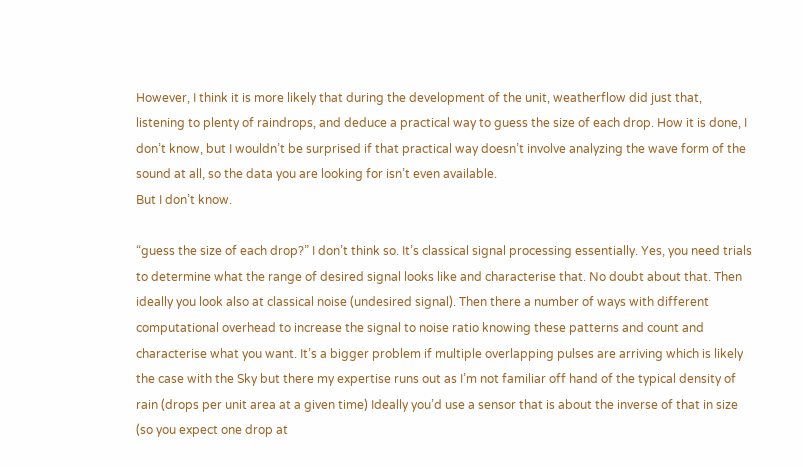However, I think it is more likely that during the development of the unit, weatherflow did just that, listening to plenty of raindrops, and deduce a practical way to guess the size of each drop. How it is done, I don’t know, but I wouldn’t be surprised if that practical way doesn’t involve analyzing the wave form of the sound at all, so the data you are looking for isn’t even available.
But I don’t know.

“guess the size of each drop?” I don’t think so. It’s classical signal processing essentially. Yes, you need trials to determine what the range of desired signal looks like and characterise that. No doubt about that. Then ideally you look also at classical noise (undesired signal). Then there a number of ways with different computational overhead to increase the signal to noise ratio knowing these patterns and count and characterise what you want. It’s a bigger problem if multiple overlapping pulses are arriving which is likely the case with the Sky but there my expertise runs out as I’m not familiar off hand of the typical density of rain (drops per unit area at a given time) Ideally you’d use a sensor that is about the inverse of that in size (so you expect one drop at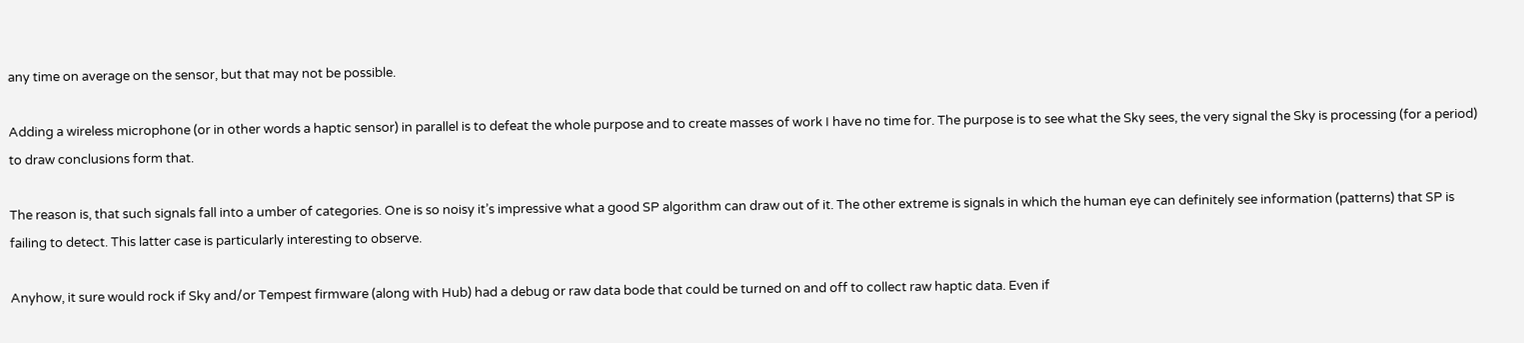any time on average on the sensor, but that may not be possible.

Adding a wireless microphone (or in other words a haptic sensor) in parallel is to defeat the whole purpose and to create masses of work I have no time for. The purpose is to see what the Sky sees, the very signal the Sky is processing (for a period) to draw conclusions form that.

The reason is, that such signals fall into a umber of categories. One is so noisy it’s impressive what a good SP algorithm can draw out of it. The other extreme is signals in which the human eye can definitely see information (patterns) that SP is failing to detect. This latter case is particularly interesting to observe.

Anyhow, it sure would rock if Sky and/or Tempest firmware (along with Hub) had a debug or raw data bode that could be turned on and off to collect raw haptic data. Even if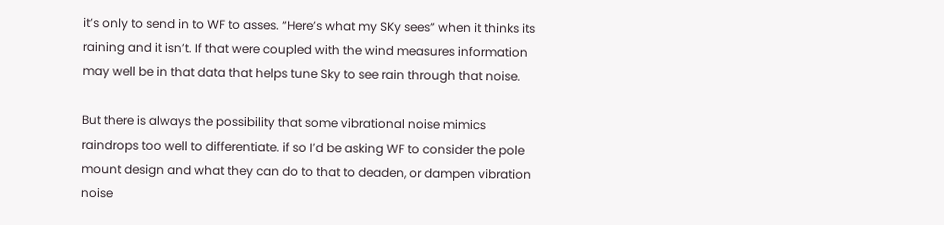it’s only to send in to WF to asses. “Here’s what my SKy sees” when it thinks its raining and it isn’t. If that were coupled with the wind measures information may well be in that data that helps tune Sky to see rain through that noise.

But there is always the possibility that some vibrational noise mimics raindrops too well to differentiate. if so I’d be asking WF to consider the pole mount design and what they can do to that to deaden, or dampen vibration noise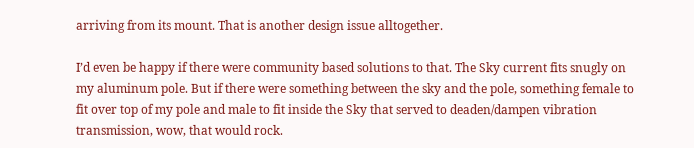arriving from its mount. That is another design issue alltogether.

I’d even be happy if there were community based solutions to that. The Sky current fits snugly on my aluminum pole. But if there were something between the sky and the pole, something female to fit over top of my pole and male to fit inside the Sky that served to deaden/dampen vibration transmission, wow, that would rock.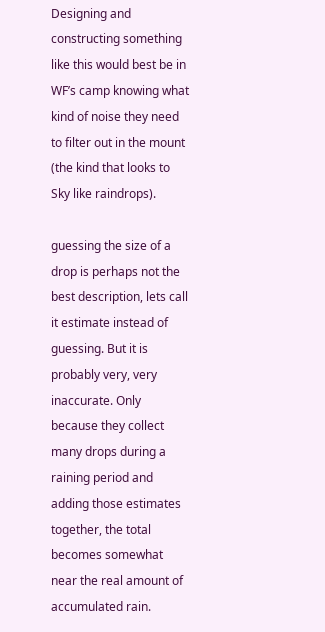Designing and constructing something like this would best be in WF’s camp knowing what kind of noise they need to filter out in the mount (the kind that looks to Sky like raindrops).

guessing the size of a drop is perhaps not the best description, lets call it estimate instead of guessing. But it is probably very, very inaccurate. Only because they collect many drops during a raining period and adding those estimates together, the total becomes somewhat near the real amount of accumulated rain.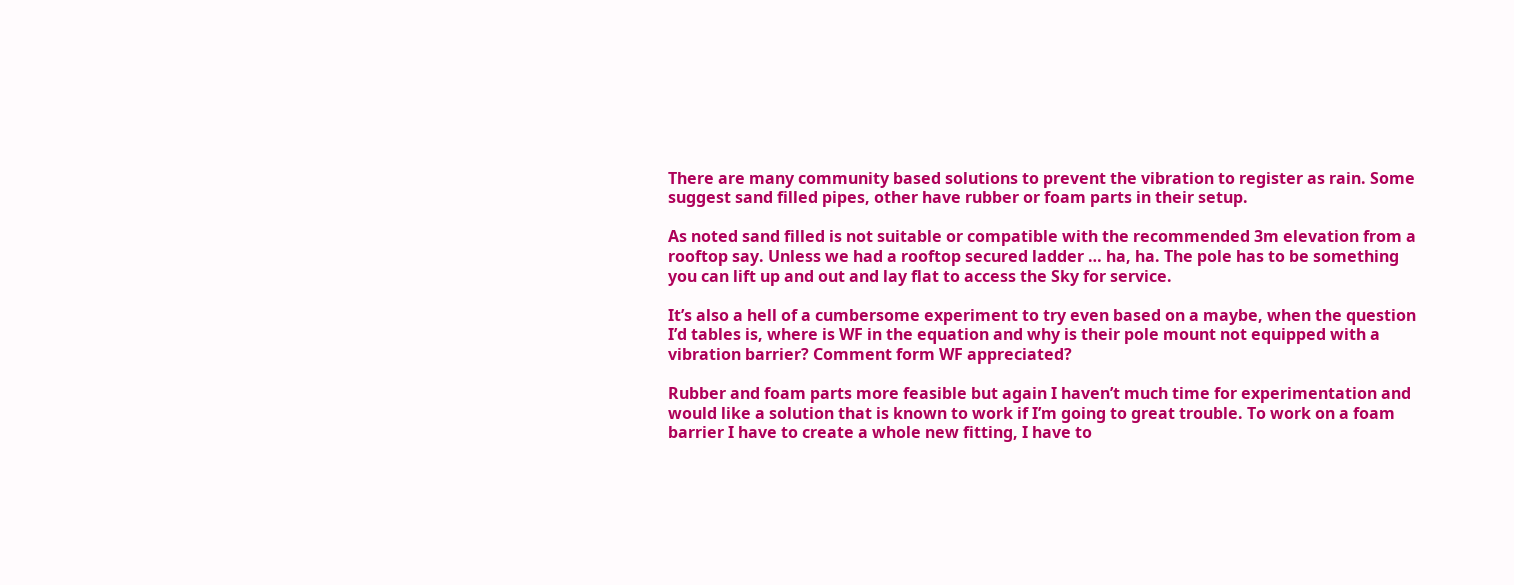There are many community based solutions to prevent the vibration to register as rain. Some suggest sand filled pipes, other have rubber or foam parts in their setup.

As noted sand filled is not suitable or compatible with the recommended 3m elevation from a rooftop say. Unless we had a rooftop secured ladder … ha, ha. The pole has to be something you can lift up and out and lay flat to access the Sky for service.

It’s also a hell of a cumbersome experiment to try even based on a maybe, when the question I’d tables is, where is WF in the equation and why is their pole mount not equipped with a vibration barrier? Comment form WF appreciated?

Rubber and foam parts more feasible but again I haven’t much time for experimentation and would like a solution that is known to work if I’m going to great trouble. To work on a foam barrier I have to create a whole new fitting, I have to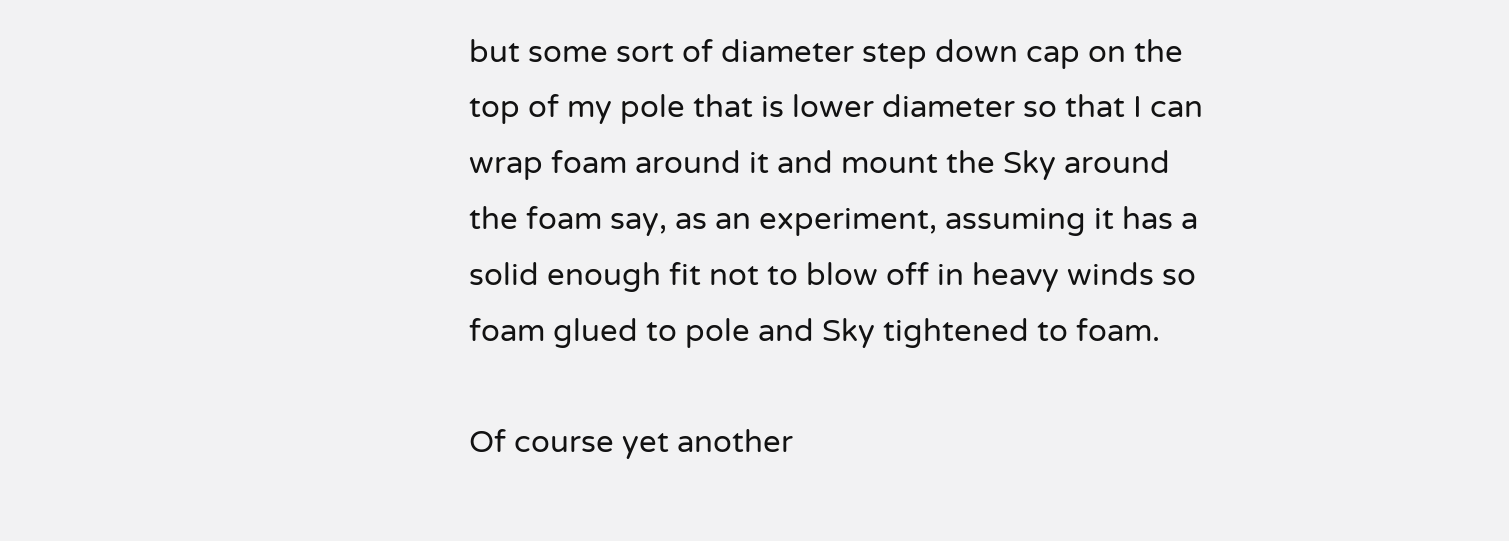but some sort of diameter step down cap on the top of my pole that is lower diameter so that I can wrap foam around it and mount the Sky around the foam say, as an experiment, assuming it has a solid enough fit not to blow off in heavy winds so foam glued to pole and Sky tightened to foam.

Of course yet another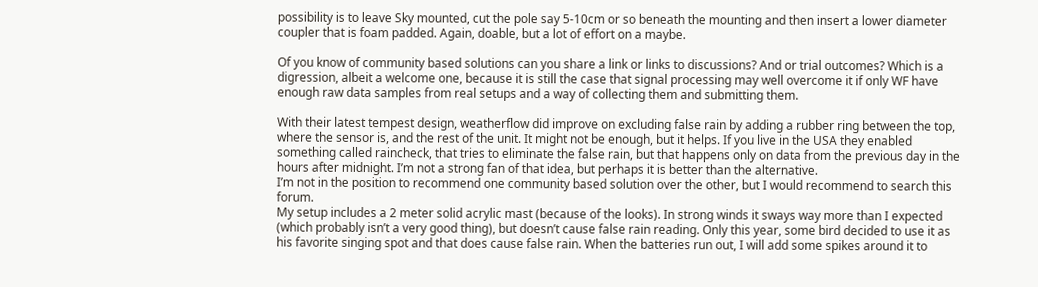possibility is to leave Sky mounted, cut the pole say 5-10cm or so beneath the mounting and then insert a lower diameter coupler that is foam padded. Again, doable, but a lot of effort on a maybe.

Of you know of community based solutions can you share a link or links to discussions? And or trial outcomes? Which is a digression, albeit a welcome one, because it is still the case that signal processing may well overcome it if only WF have enough raw data samples from real setups and a way of collecting them and submitting them.

With their latest tempest design, weatherflow did improve on excluding false rain by adding a rubber ring between the top, where the sensor is, and the rest of the unit. It might not be enough, but it helps. If you live in the USA they enabled something called raincheck, that tries to eliminate the false rain, but that happens only on data from the previous day in the hours after midnight. I’m not a strong fan of that idea, but perhaps it is better than the alternative.
I’m not in the position to recommend one community based solution over the other, but I would recommend to search this forum.
My setup includes a 2 meter solid acrylic mast (because of the looks). In strong winds it sways way more than I expected (which probably isn’t a very good thing), but doesn’t cause false rain reading. Only this year, some bird decided to use it as his favorite singing spot and that does cause false rain. When the batteries run out, I will add some spikes around it to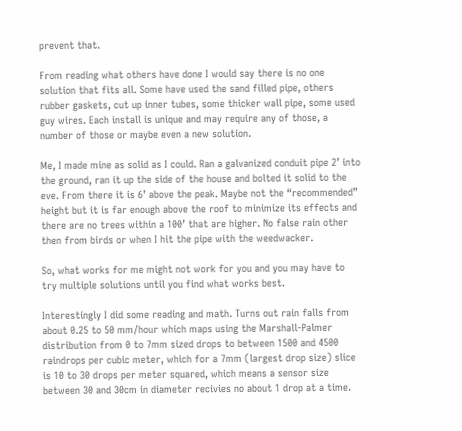prevent that.

From reading what others have done I would say there is no one solution that fits all. Some have used the sand filled pipe, others rubber gaskets, cut up inner tubes, some thicker wall pipe, some used guy wires. Each install is unique and may require any of those, a number of those or maybe even a new solution.

Me, I made mine as solid as I could. Ran a galvanized conduit pipe 2’ into the ground, ran it up the side of the house and bolted it solid to the eve. From there it is 6’ above the peak. Maybe not the “recommended” height but it is far enough above the roof to minimize its effects and there are no trees within a 100’ that are higher. No false rain other then from birds or when I hit the pipe with the weedwacker.

So, what works for me might not work for you and you may have to try multiple solutions until you find what works best.

Interestingly I did some reading and math. Turns out rain falls from about 0.25 to 50 mm/hour which maps using the Marshall-Palmer distribution from 0 to 7mm sized drops to between 1500 and 4500 raindrops per cubic meter, which for a 7mm (largest drop size) slice is 10 to 30 drops per meter squared, which means a sensor size between 30 and 30cm in diameter recivies no about 1 drop at a time.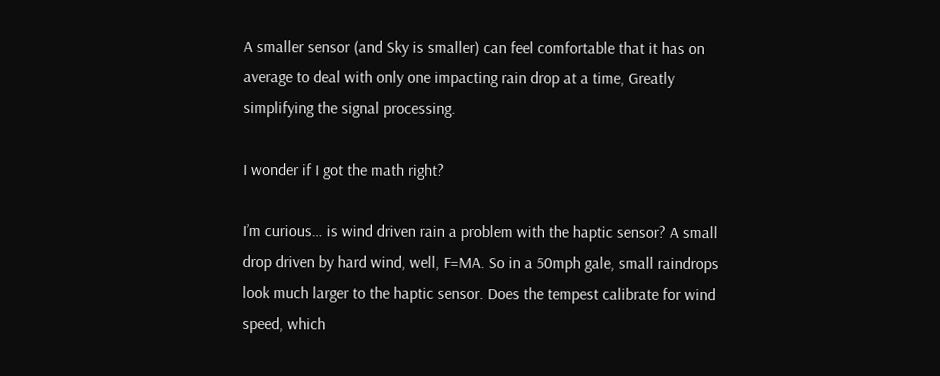A smaller sensor (and Sky is smaller) can feel comfortable that it has on average to deal with only one impacting rain drop at a time, Greatly simplifying the signal processing.

I wonder if I got the math right?

I’m curious… is wind driven rain a problem with the haptic sensor? A small drop driven by hard wind, well, F=MA. So in a 50mph gale, small raindrops look much larger to the haptic sensor. Does the tempest calibrate for wind speed, which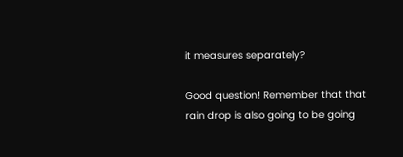it measures separately?

Good question! Remember that that rain drop is also going to be going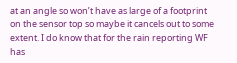at an angle so won’t have as large of a footprint on the sensor top so maybe it cancels out to some extent. I do know that for the rain reporting WF has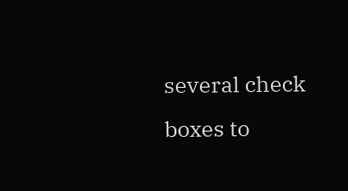several check boxes to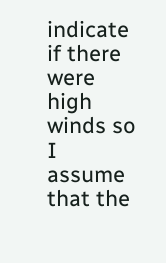indicate if there were high winds so I assume that the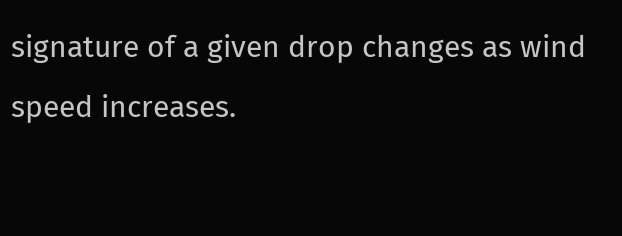signature of a given drop changes as wind speed increases.